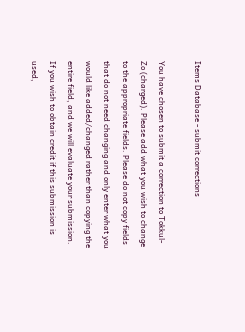Items Database - submit corrections

You have chosen to submit a correction to Tokkul-Zo (charged). Please add what you wish to change to the appropriate fields. Please do not copy fields that do not need changing and only enter what you would like added/changed rather than copying the entire field, and we will evaluate your submission. If you wish to obtain credit if this submission is used,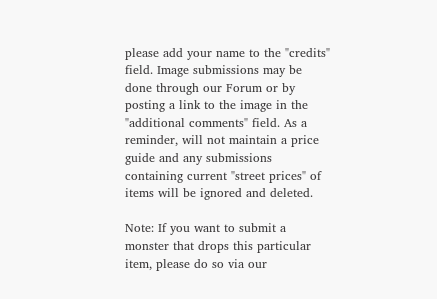please add your name to the "credits" field. Image submissions may be done through our Forum or by posting a link to the image in the "additional comments" field. As a reminder, will not maintain a price guide and any submissions containing current "street prices" of items will be ignored and deleted.

Note: If you want to submit a monster that drops this particular item, please do so via our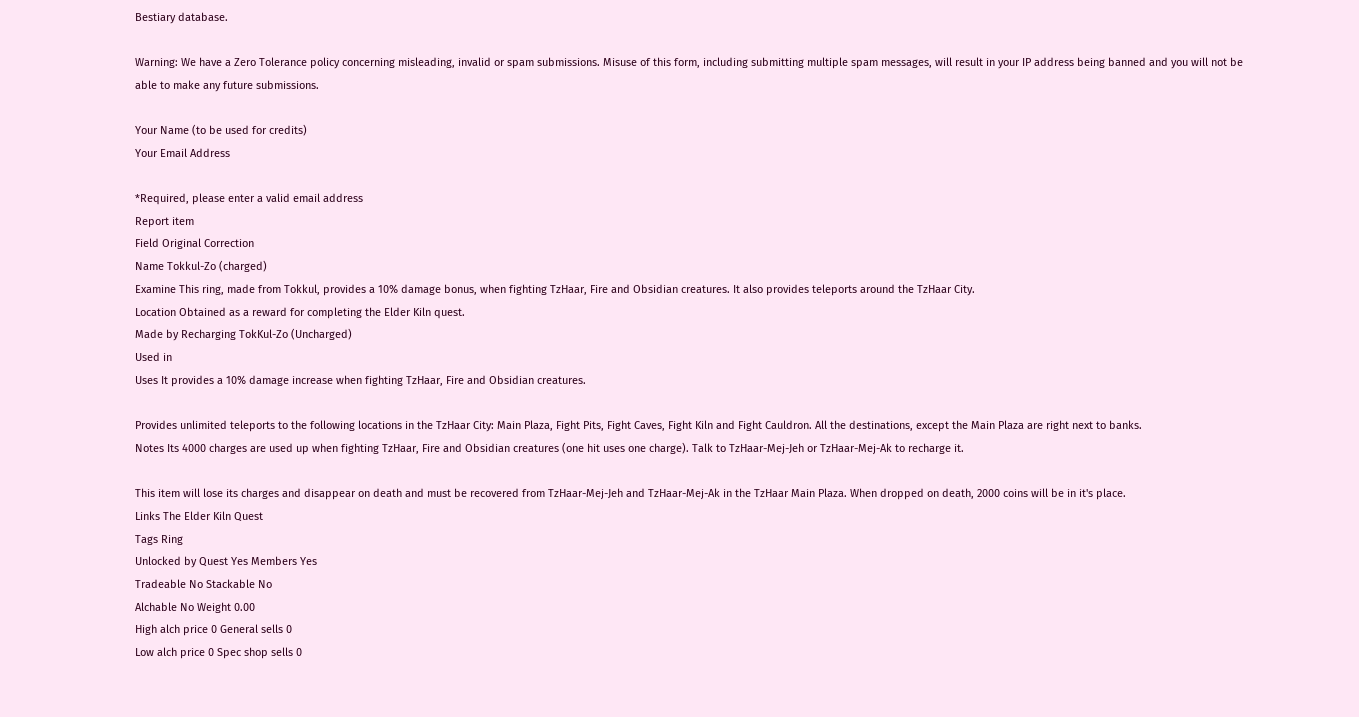Bestiary database.

Warning: We have a Zero Tolerance policy concerning misleading, invalid or spam submissions. Misuse of this form, including submitting multiple spam messages, will result in your IP address being banned and you will not be able to make any future submissions.

Your Name (to be used for credits)
Your Email Address

*Required, please enter a valid email address
Report item
Field Original Correction
Name Tokkul-Zo (charged)
Examine This ring, made from Tokkul, provides a 10% damage bonus, when fighting TzHaar, Fire and Obsidian creatures. It also provides teleports around the TzHaar City.
Location Obtained as a reward for completing the Elder Kiln quest.
Made by Recharging TokKul-Zo (Uncharged)
Used in
Uses It provides a 10% damage increase when fighting TzHaar, Fire and Obsidian creatures.

Provides unlimited teleports to the following locations in the TzHaar City: Main Plaza, Fight Pits, Fight Caves, Fight Kiln and Fight Cauldron. All the destinations, except the Main Plaza are right next to banks.
Notes Its 4000 charges are used up when fighting TzHaar, Fire and Obsidian creatures (one hit uses one charge). Talk to TzHaar-Mej-Jeh or TzHaar-Mej-Ak to recharge it.

This item will lose its charges and disappear on death and must be recovered from TzHaar-Mej-Jeh and TzHaar-Mej-Ak in the TzHaar Main Plaza. When dropped on death, 2000 coins will be in it's place.
Links The Elder Kiln Quest
Tags Ring
Unlocked by Quest Yes Members Yes
Tradeable No Stackable No
Alchable No Weight 0.00
High alch price 0 General sells 0
Low alch price 0 Spec shop sells 0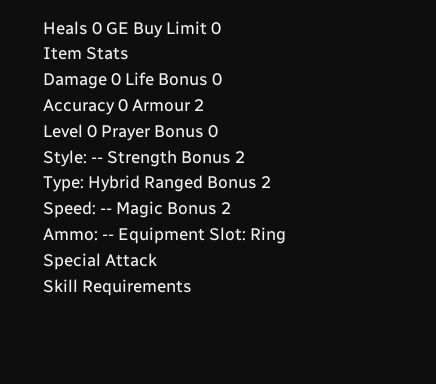Heals 0 GE Buy Limit 0
Item Stats
Damage 0 Life Bonus 0
Accuracy 0 Armour 2
Level 0 Prayer Bonus 0
Style: -- Strength Bonus 2
Type: Hybrid Ranged Bonus 2
Speed: -- Magic Bonus 2
Ammo: -- Equipment Slot: Ring
Special Attack
Skill Requirements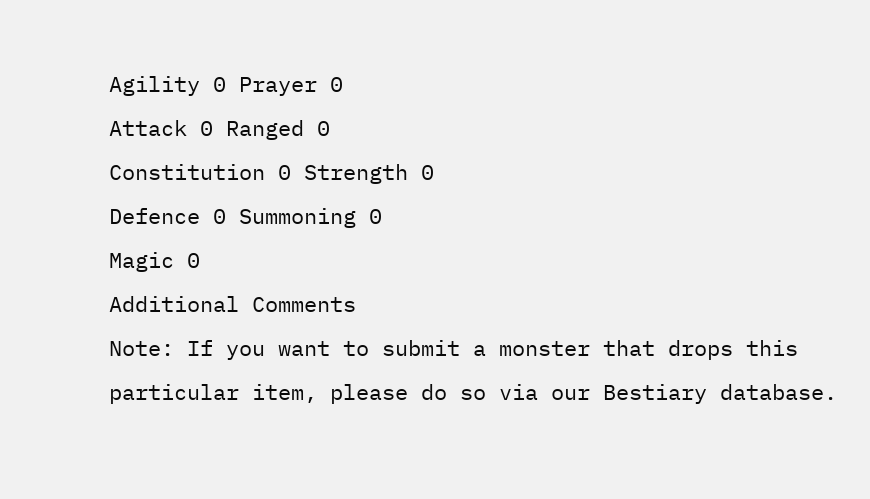Agility 0 Prayer 0
Attack 0 Ranged 0
Constitution 0 Strength 0
Defence 0 Summoning 0
Magic 0
Additional Comments
Note: If you want to submit a monster that drops this particular item, please do so via our Bestiary database.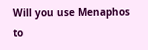Will you use Menaphos to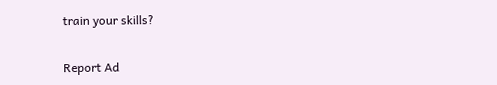train your skills?

Report Ad